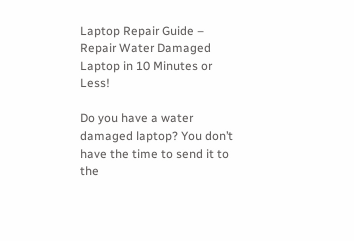Laptop Repair Guide – Repair Water Damaged Laptop in 10 Minutes or Less!

Do you have a water damaged laptop? You don’t have the time to send it to the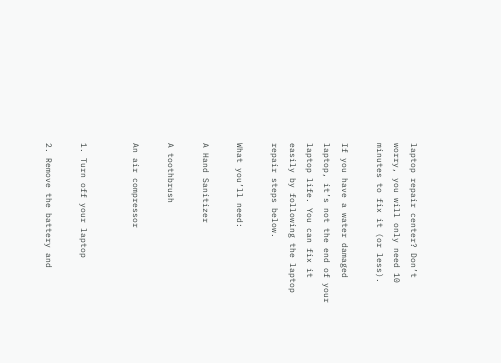laptop repair center? Don’t worry, you will only need 10 minutes to fix it (or less).

If you have a water damaged laptop, it’s not the end of your laptop life. You can fix it easily by following the laptop repair steps below.

What you’ll need:

A Hand Sanitizer

A toothbrush

An air compressor


1. Turn off your laptop

2. Remove the battery and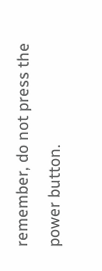remember, do not press the power button.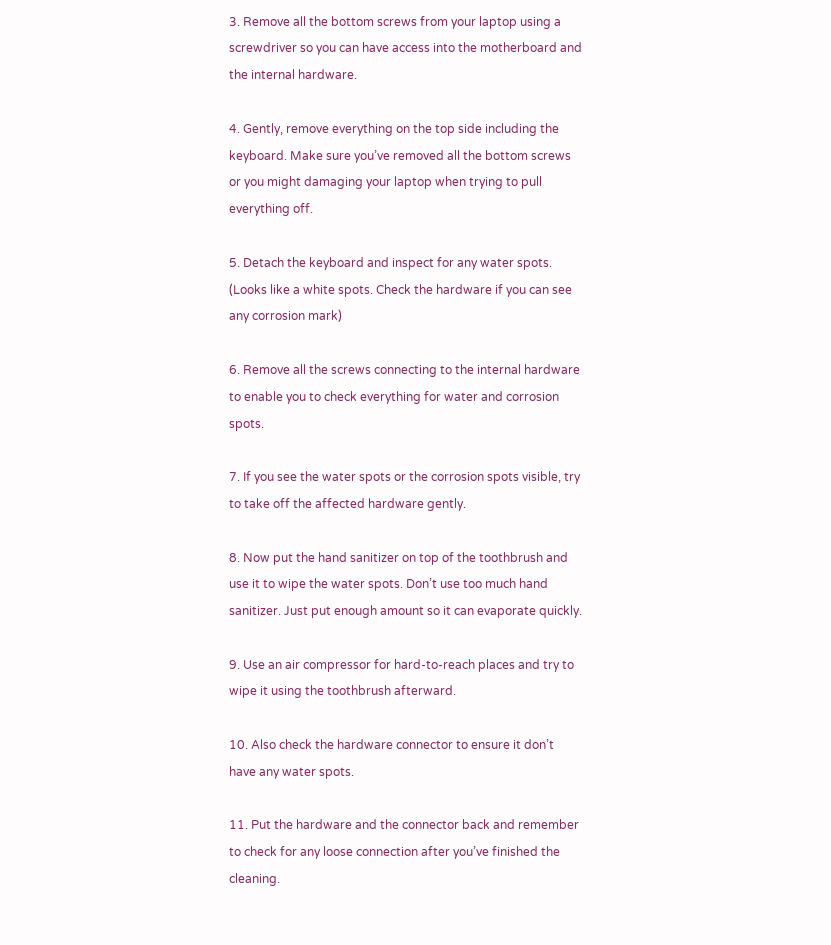3. Remove all the bottom screws from your laptop using a screwdriver so you can have access into the motherboard and the internal hardware.

4. Gently, remove everything on the top side including the keyboard. Make sure you’ve removed all the bottom screws or you might damaging your laptop when trying to pull everything off.

5. Detach the keyboard and inspect for any water spots. (Looks like a white spots. Check the hardware if you can see any corrosion mark)

6. Remove all the screws connecting to the internal hardware to enable you to check everything for water and corrosion spots.

7. If you see the water spots or the corrosion spots visible, try to take off the affected hardware gently.

8. Now put the hand sanitizer on top of the toothbrush and use it to wipe the water spots. Don’t use too much hand sanitizer. Just put enough amount so it can evaporate quickly.

9. Use an air compressor for hard-to-reach places and try to wipe it using the toothbrush afterward.

10. Also check the hardware connector to ensure it don’t have any water spots.

11. Put the hardware and the connector back and remember to check for any loose connection after you’ve finished the cleaning.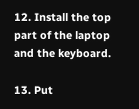12. Install the top part of the laptop and the keyboard.

13. Put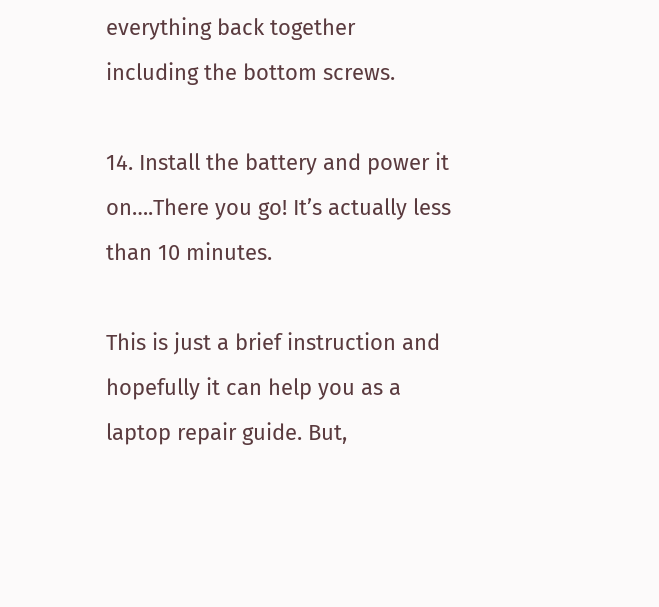everything back together including the bottom screws.

14. Install the battery and power it on….There you go! It’s actually less than 10 minutes.

This is just a brief instruction and hopefully it can help you as a laptop repair guide. But,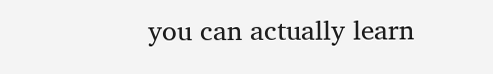you can actually learn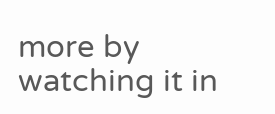more by watching it in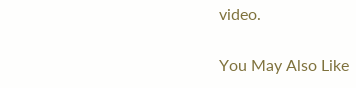video.

You May Also Like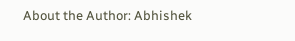About the Author: Abhishek